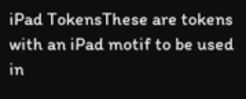iPad TokensThese are tokens with an iPad motif to be used in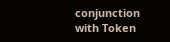conjunction with Token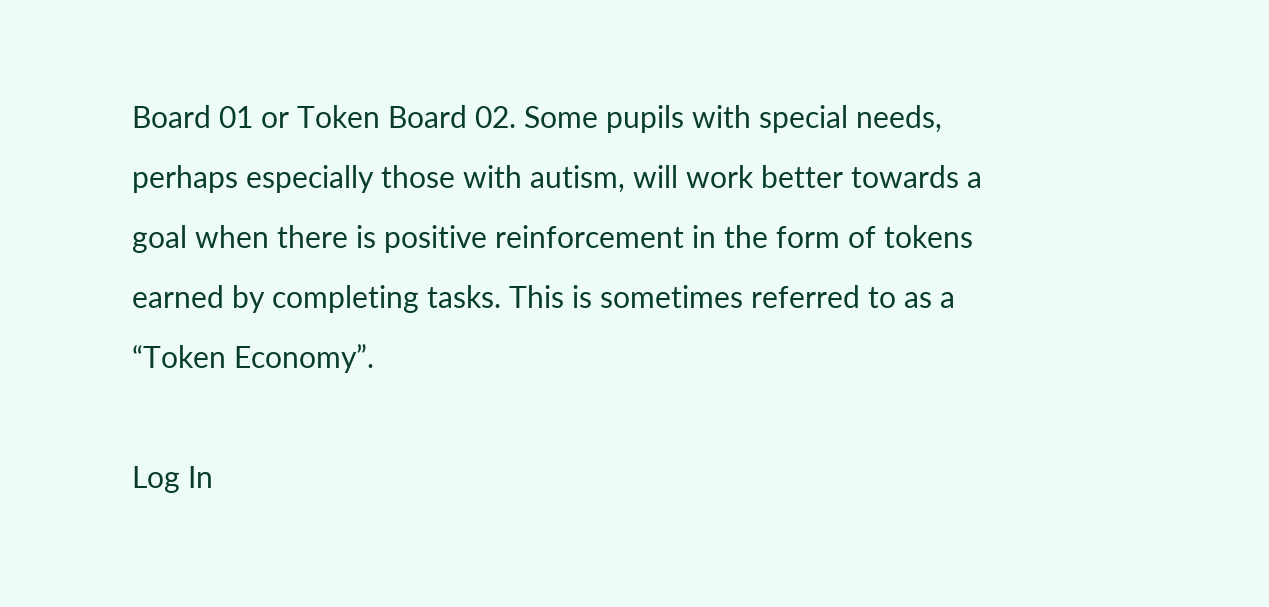Board 01 or Token Board 02. Some pupils with special needs, perhaps especially those with autism, will work better towards a goal when there is positive reinforcement in the form of tokens earned by completing tasks. This is sometimes referred to as a “Token Economy”.

Log In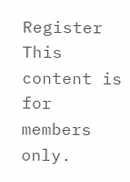Register
This content is for members only.